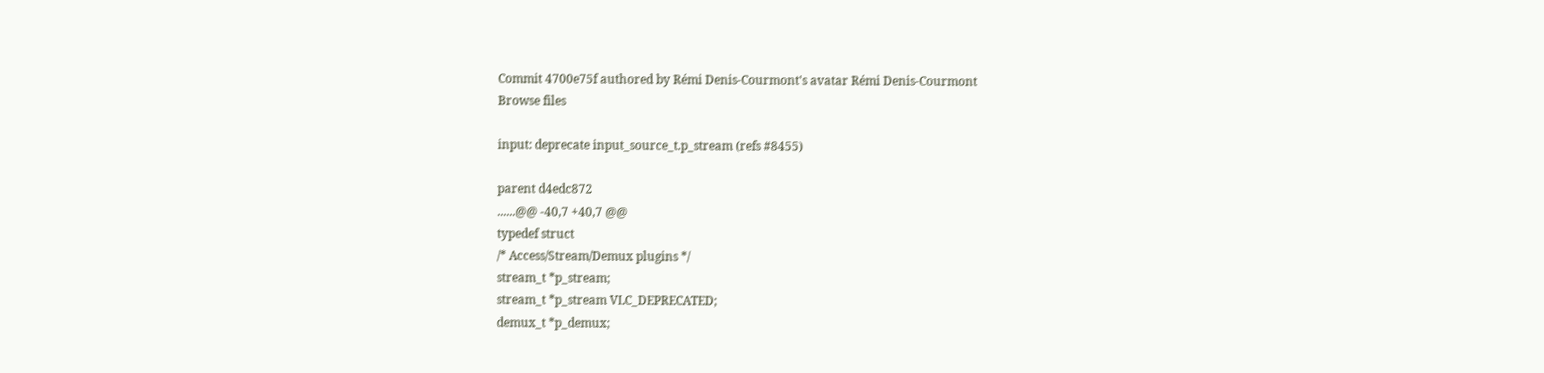Commit 4700e75f authored by Rémi Denis-Courmont's avatar Rémi Denis-Courmont
Browse files

input: deprecate input_source_t.p_stream (refs #8455)

parent d4edc872
......@@ -40,7 +40,7 @@
typedef struct
/* Access/Stream/Demux plugins */
stream_t *p_stream;
stream_t *p_stream VLC_DEPRECATED;
demux_t *p_demux;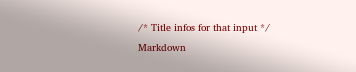/* Title infos for that input */
Markdown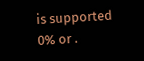is supported
0% or .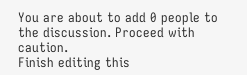You are about to add 0 people to the discussion. Proceed with caution.
Finish editing this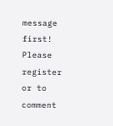message first!
Please register or to comment